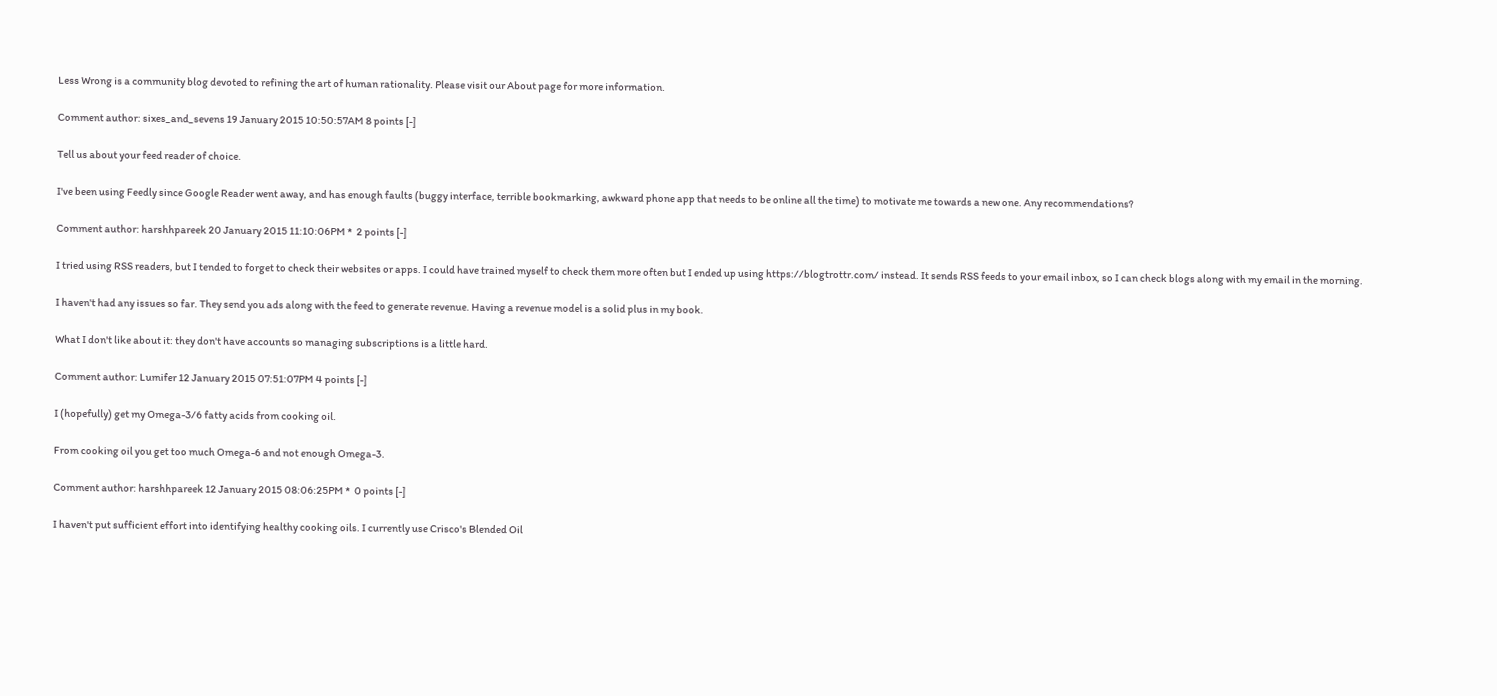Less Wrong is a community blog devoted to refining the art of human rationality. Please visit our About page for more information.

Comment author: sixes_and_sevens 19 January 2015 10:50:57AM 8 points [-]

Tell us about your feed reader of choice.

I've been using Feedly since Google Reader went away, and has enough faults (buggy interface, terrible bookmarking, awkward phone app that needs to be online all the time) to motivate me towards a new one. Any recommendations?

Comment author: harshhpareek 20 January 2015 11:10:06PM *  2 points [-]

I tried using RSS readers, but I tended to forget to check their websites or apps. I could have trained myself to check them more often but I ended up using https://blogtrottr.com/ instead. It sends RSS feeds to your email inbox, so I can check blogs along with my email in the morning.

I haven't had any issues so far. They send you ads along with the feed to generate revenue. Having a revenue model is a solid plus in my book.

What I don't like about it: they don't have accounts so managing subscriptions is a little hard.

Comment author: Lumifer 12 January 2015 07:51:07PM 4 points [-]

I (hopefully) get my Omega-3/6 fatty acids from cooking oil.

From cooking oil you get too much Omega-6 and not enough Omega-3.

Comment author: harshhpareek 12 January 2015 08:06:25PM *  0 points [-]

I haven't put sufficient effort into identifying healthy cooking oils. I currently use Crisco's Blended Oil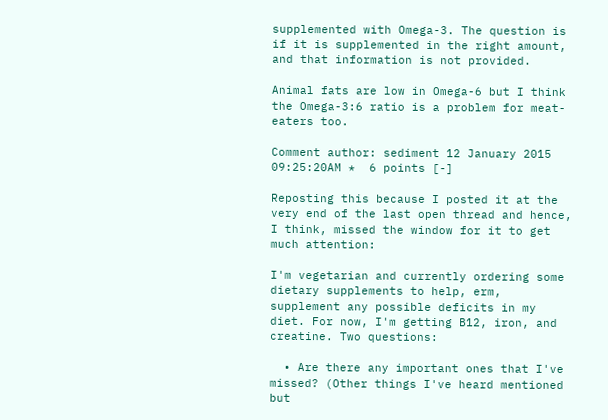supplemented with Omega-3. The question is if it is supplemented in the right amount, and that information is not provided.

Animal fats are low in Omega-6 but I think the Omega-3:6 ratio is a problem for meat-eaters too.

Comment author: sediment 12 January 2015 09:25:20AM *  6 points [-]

Reposting this because I posted it at the very end of the last open thread and hence, I think, missed the window for it to get much attention:

I'm vegetarian and currently ordering some dietary supplements to help, erm, supplement any possible deficits in my diet. For now, I'm getting B12, iron, and creatine. Two questions:

  • Are there any important ones that I've missed? (Other things I've heard mentioned but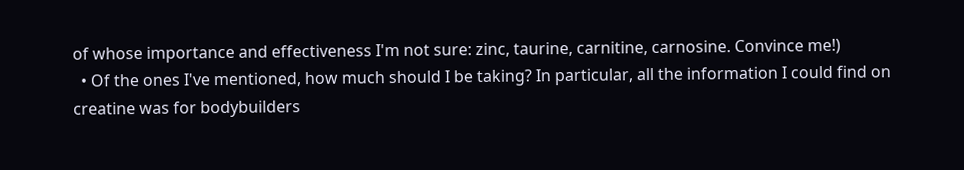of whose importance and effectiveness I'm not sure: zinc, taurine, carnitine, carnosine. Convince me!)
  • Of the ones I've mentioned, how much should I be taking? In particular, all the information I could find on creatine was for bodybuilders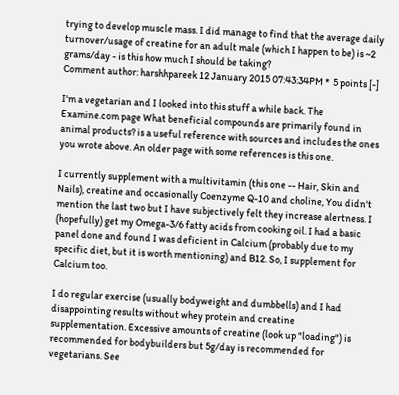trying to develop muscle mass. I did manage to find that the average daily turnover/usage of creatine for an adult male (which I happen to be) is ~2 grams/day - is this how much I should be taking?
Comment author: harshhpareek 12 January 2015 07:43:34PM *  5 points [-]

I'm a vegetarian and I looked into this stuff a while back. The Examine.com page What beneficial compounds are primarily found in animal products? is a useful reference with sources and includes the ones you wrote above. An older page with some references is this one.

I currently supplement with a multivitamin (this one -- Hair, Skin and Nails), creatine and occasionally Coenzyme Q-10 and choline, You didn't mention the last two but I have subjectively felt they increase alertness. I (hopefully) get my Omega-3/6 fatty acids from cooking oil. I had a basic panel done and found I was deficient in Calcium (probably due to my specific diet, but it is worth mentioning) and B12. So, I supplement for Calcium too.

I do regular exercise (usually bodyweight and dumbbells) and I had disappointing results without whey protein and creatine supplementation. Excessive amounts of creatine (look up "loading") is recommended for bodybuilders but 5g/day is recommended for vegetarians. See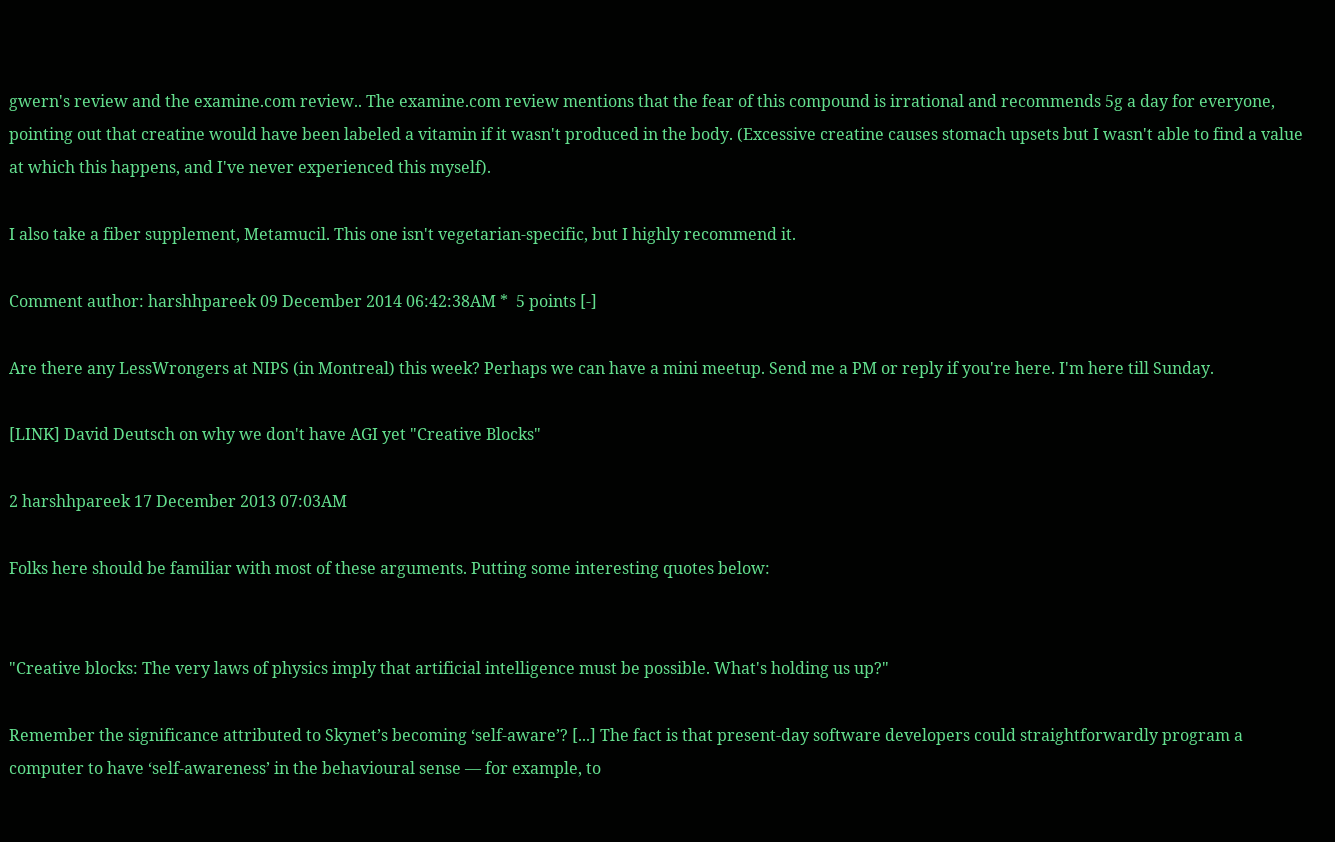gwern's review and the examine.com review.. The examine.com review mentions that the fear of this compound is irrational and recommends 5g a day for everyone, pointing out that creatine would have been labeled a vitamin if it wasn't produced in the body. (Excessive creatine causes stomach upsets but I wasn't able to find a value at which this happens, and I've never experienced this myself).

I also take a fiber supplement, Metamucil. This one isn't vegetarian-specific, but I highly recommend it.

Comment author: harshhpareek 09 December 2014 06:42:38AM *  5 points [-]

Are there any LessWrongers at NIPS (in Montreal) this week? Perhaps we can have a mini meetup. Send me a PM or reply if you're here. I'm here till Sunday.

[LINK] David Deutsch on why we don't have AGI yet "Creative Blocks"

2 harshhpareek 17 December 2013 07:03AM

Folks here should be familiar with most of these arguments. Putting some interesting quotes below:


"Creative blocks: The very laws of physics imply that artificial intelligence must be possible. What's holding us up?"

Remember the significance attributed to Skynet’s becoming ‘self-aware’? [...] The fact is that present-day software developers could straightforwardly program a computer to have ‘self-awareness’ in the behavioural sense — for example, to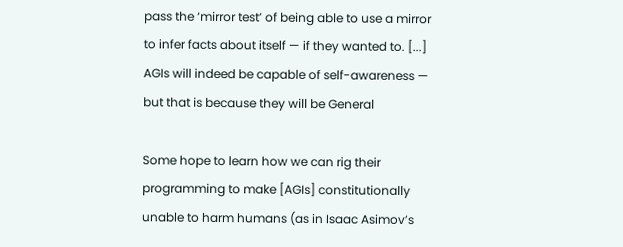pass the ‘mirror test’ of being able to use a mirror to infer facts about itself — if they wanted to. [...] AGIs will indeed be capable of self-awareness — but that is because they will be General

Some hope to learn how we can rig their programming to make [AGIs] constitutionally unable to harm humans (as in Isaac Asimov’s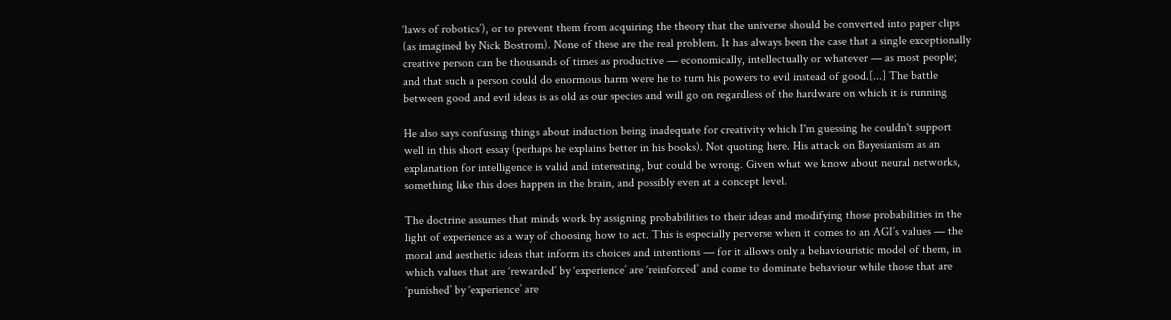‘laws of robotics’), or to prevent them from acquiring the theory that the universe should be converted into paper clips (as imagined by Nick Bostrom). None of these are the real problem. It has always been the case that a single exceptionally creative person can be thousands of times as productive — economically, intellectually or whatever — as most people; and that such a person could do enormous harm were he to turn his powers to evil instead of good.[...] The battle between good and evil ideas is as old as our species and will go on regardless of the hardware on which it is running

He also says confusing things about induction being inadequate for creativity which I'm guessing he couldn't support well in this short essay (perhaps he explains better in his books). Not quoting here. His attack on Bayesianism as an explanation for intelligence is valid and interesting, but could be wrong. Given what we know about neural networks, something like this does happen in the brain, and possibly even at a concept level.

The doctrine assumes that minds work by assigning probabilities to their ideas and modifying those probabilities in the light of experience as a way of choosing how to act. This is especially perverse when it comes to an AGI’s values — the moral and aesthetic ideas that inform its choices and intentions — for it allows only a behaviouristic model of them, in which values that are ‘rewarded’ by ‘experience’ are ‘reinforced’ and come to dominate behaviour while those that are ‘punished’ by ‘experience’ are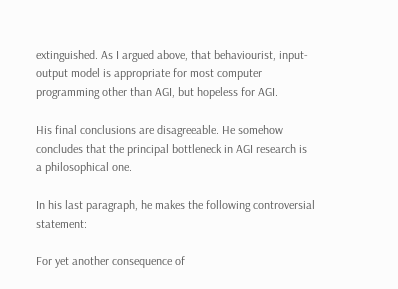extinguished. As I argued above, that behaviourist, input-output model is appropriate for most computer programming other than AGI, but hopeless for AGI.

His final conclusions are disagreeable. He somehow concludes that the principal bottleneck in AGI research is a philosophical one.

In his last paragraph, he makes the following controversial statement:

For yet another consequence of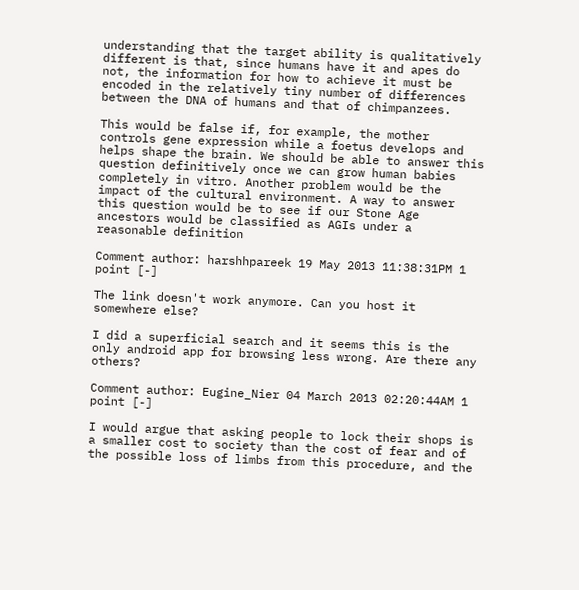understanding that the target ability is qualitatively different is that, since humans have it and apes do not, the information for how to achieve it must be encoded in the relatively tiny number of differences between the DNA of humans and that of chimpanzees.

This would be false if, for example, the mother controls gene expression while a foetus develops and helps shape the brain. We should be able to answer this question definitively once we can grow human babies completely in vitro. Another problem would be the impact of the cultural environment. A way to answer this question would be to see if our Stone Age ancestors would be classified as AGIs under a reasonable definition

Comment author: harshhpareek 19 May 2013 11:38:31PM 1 point [-]

The link doesn't work anymore. Can you host it somewhere else?

I did a superficial search and it seems this is the only android app for browsing less wrong. Are there any others?

Comment author: Eugine_Nier 04 March 2013 02:20:44AM 1 point [-]

I would argue that asking people to lock their shops is a smaller cost to society than the cost of fear and of the possible loss of limbs from this procedure, and the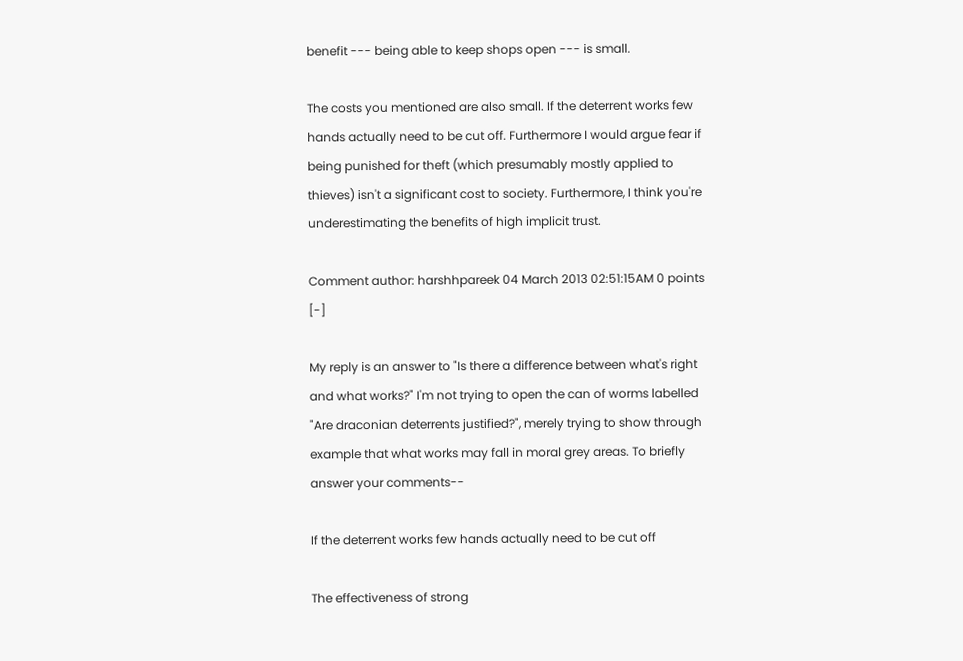benefit --- being able to keep shops open --- is small.

The costs you mentioned are also small. If the deterrent works few hands actually need to be cut off. Furthermore I would argue fear if being punished for theft (which presumably mostly applied to thieves) isn't a significant cost to society. Furthermore, I think you're underestimating the benefits of high implicit trust.

Comment author: harshhpareek 04 March 2013 02:51:15AM 0 points [-]

My reply is an answer to "Is there a difference between what's right and what works?" I'm not trying to open the can of worms labelled "Are draconian deterrents justified?", merely trying to show through example that what works may fall in moral grey areas. To briefly answer your comments--

If the deterrent works few hands actually need to be cut off

The effectiveness of strong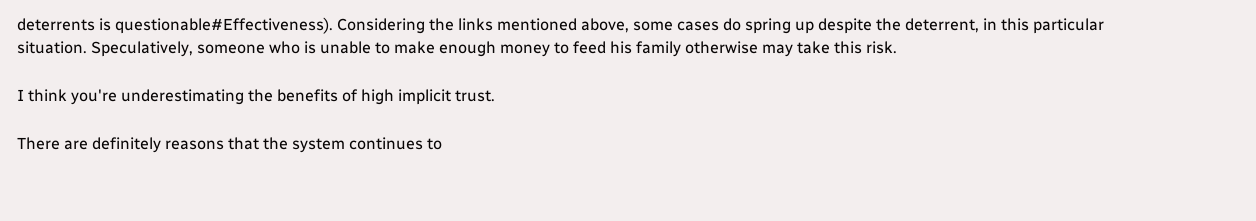deterrents is questionable#Effectiveness). Considering the links mentioned above, some cases do spring up despite the deterrent, in this particular situation. Speculatively, someone who is unable to make enough money to feed his family otherwise may take this risk.

I think you're underestimating the benefits of high implicit trust.

There are definitely reasons that the system continues to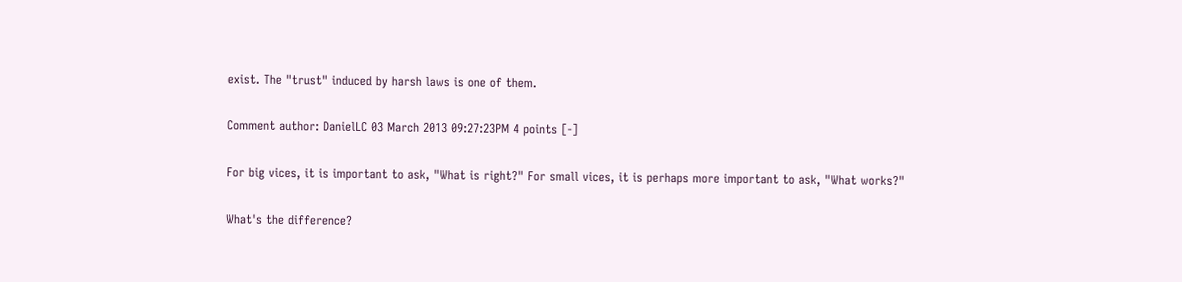exist. The "trust" induced by harsh laws is one of them.

Comment author: DanielLC 03 March 2013 09:27:23PM 4 points [-]

For big vices, it is important to ask, "What is right?" For small vices, it is perhaps more important to ask, "What works?"

What's the difference?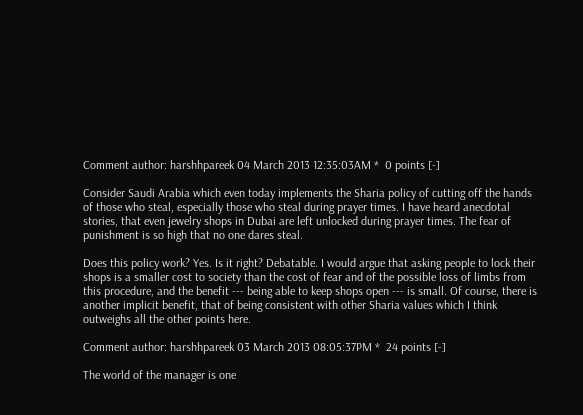Comment author: harshhpareek 04 March 2013 12:35:03AM *  0 points [-]

Consider Saudi Arabia which even today implements the Sharia policy of cutting off the hands of those who steal, especially those who steal during prayer times. I have heard anecdotal stories, that even jewelry shops in Dubai are left unlocked during prayer times. The fear of punishment is so high that no one dares steal.

Does this policy work? Yes. Is it right? Debatable. I would argue that asking people to lock their shops is a smaller cost to society than the cost of fear and of the possible loss of limbs from this procedure, and the benefit --- being able to keep shops open --- is small. Of course, there is another implicit benefit, that of being consistent with other Sharia values which I think outweighs all the other points here.

Comment author: harshhpareek 03 March 2013 08:05:37PM *  24 points [-]

The world of the manager is one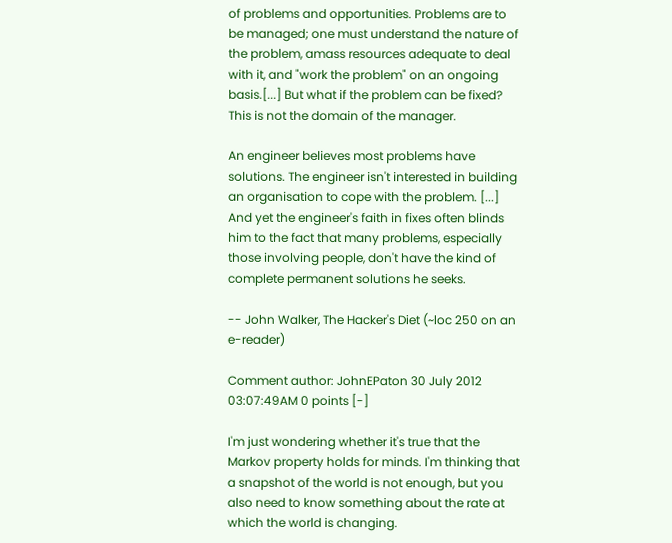of problems and opportunities. Problems are to be managed; one must understand the nature of the problem, amass resources adequate to deal with it, and "work the problem" on an ongoing basis.[...] But what if the problem can be fixed? This is not the domain of the manager.

An engineer believes most problems have solutions. The engineer isn't interested in building an organisation to cope with the problem. [...] And yet the engineer's faith in fixes often blinds him to the fact that many problems, especially those involving people, don't have the kind of complete permanent solutions he seeks.

-- John Walker, The Hacker's Diet (~loc 250 on an e-reader)

Comment author: JohnEPaton 30 July 2012 03:07:49AM 0 points [-]

I'm just wondering whether it's true that the Markov property holds for minds. I'm thinking that a snapshot of the world is not enough, but you also need to know something about the rate at which the world is changing.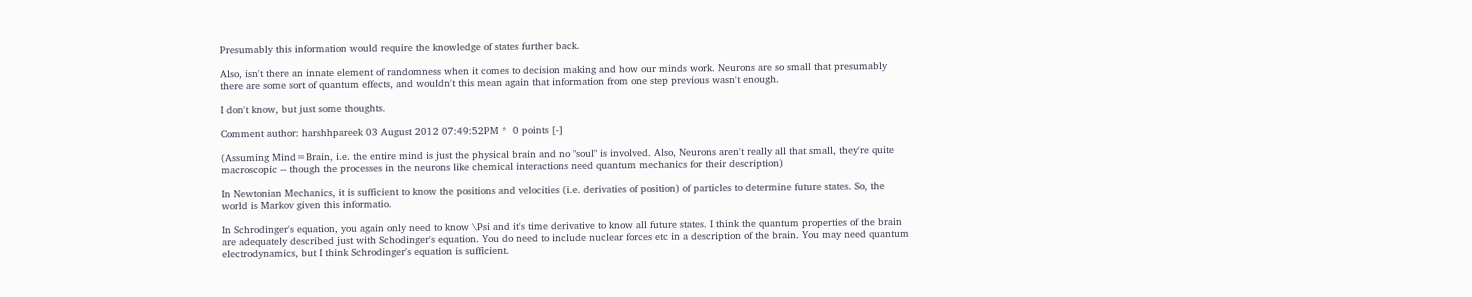Presumably this information would require the knowledge of states further back.

Also, isn't there an innate element of randomness when it comes to decision making and how our minds work. Neurons are so small that presumably there are some sort of quantum effects, and wouldn't this mean again that information from one step previous wasn't enough.

I don't know, but just some thoughts.

Comment author: harshhpareek 03 August 2012 07:49:52PM *  0 points [-]

(Assuming Mind=Brain, i.e. the entire mind is just the physical brain and no "soul" is involved. Also, Neurons aren't really all that small, they're quite macroscopic -- though the processes in the neurons like chemical interactions need quantum mechanics for their description)

In Newtonian Mechanics, it is sufficient to know the positions and velocities (i.e. derivaties of position) of particles to determine future states. So, the world is Markov given this informatio.

In Schrodinger's equation, you again only need to know \Psi and it's time derivative to know all future states. I think the quantum properties of the brain are adequately described just with Schodinger's equation. You do need to include nuclear forces etc in a description of the brain. You may need quantum electrodynamics, but I think Schrodinger's equation is sufficient.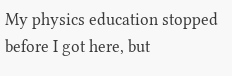My physics education stopped before I got here, but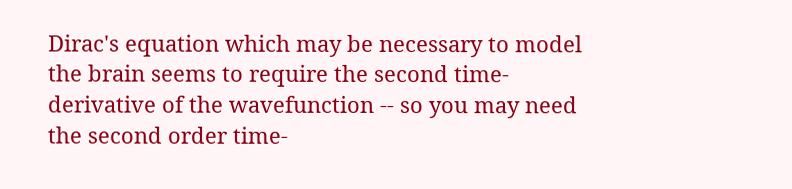Dirac's equation which may be necessary to model the brain seems to require the second time-derivative of the wavefunction -- so you may need the second order time-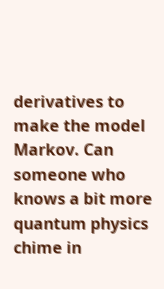derivatives to make the model Markov. Can someone who knows a bit more quantum physics chime in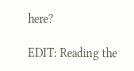here?

EDIT: Reading the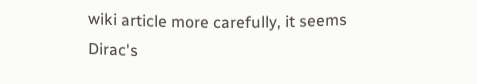wiki article more carefully, it seems Dirac's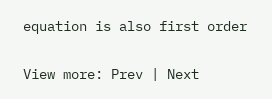equation is also first order

View more: Prev | Next